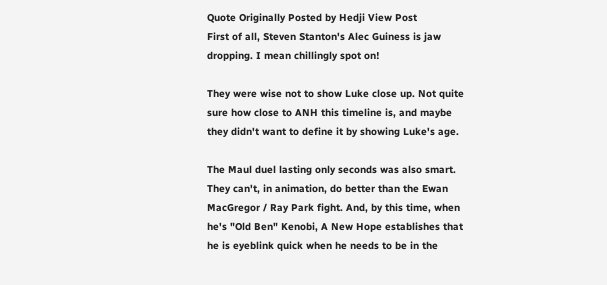Quote Originally Posted by Hedji View Post
First of all, Steven Stanton's Alec Guiness is jaw dropping. I mean chillingly spot on!

They were wise not to show Luke close up. Not quite sure how close to ANH this timeline is, and maybe they didn't want to define it by showing Luke's age.

The Maul duel lasting only seconds was also smart. They can't, in animation, do better than the Ewan MacGregor / Ray Park fight. And, by this time, when he's "Old Ben" Kenobi, A New Hope establishes that he is eyeblink quick when he needs to be in the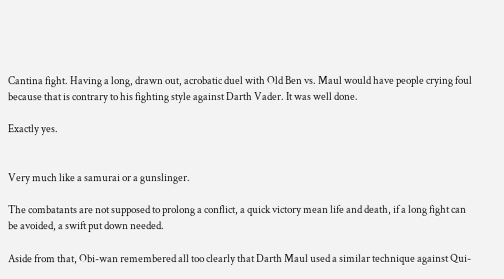Cantina fight. Having a long, drawn out, acrobatic duel with Old Ben vs. Maul would have people crying foul because that is contrary to his fighting style against Darth Vader. It was well done.

Exactly yes.


Very much like a samurai or a gunslinger.

The combatants are not supposed to prolong a conflict, a quick victory mean life and death, if a long fight can be avoided, a swift put down needed.

Aside from that, Obi-wan remembered all too clearly that Darth Maul used a similar technique against Qui-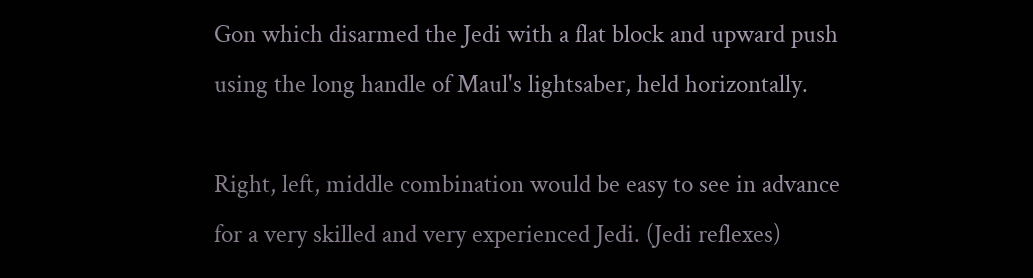Gon which disarmed the Jedi with a flat block and upward push using the long handle of Maul's lightsaber, held horizontally.

Right, left, middle combination would be easy to see in advance for a very skilled and very experienced Jedi. (Jedi reflexes)